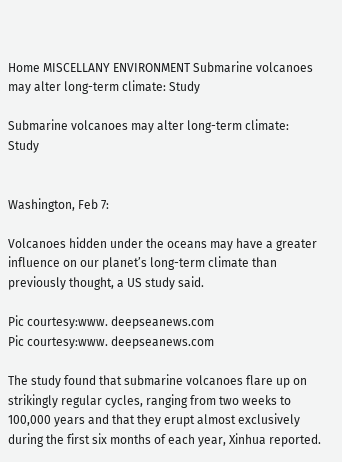Home MISCELLANY ENVIRONMENT Submarine volcanoes may alter long-term climate: Study

Submarine volcanoes may alter long-term climate: Study


Washington, Feb 7:

Volcanoes hidden under the oceans may have a greater influence on our planet’s long-term climate than previously thought, a US study said.

Pic courtesy:www. deepseanews.com
Pic courtesy:www. deepseanews.com

The study found that submarine volcanoes flare up on strikingly regular cycles, ranging from two weeks to 100,000 years and that they erupt almost exclusively during the first six months of each year, Xinhua reported.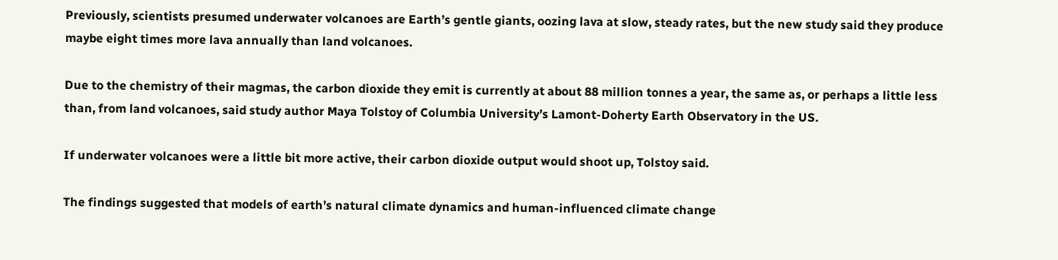Previously, scientists presumed underwater volcanoes are Earth’s gentle giants, oozing lava at slow, steady rates, but the new study said they produce maybe eight times more lava annually than land volcanoes.

Due to the chemistry of their magmas, the carbon dioxide they emit is currently at about 88 million tonnes a year, the same as, or perhaps a little less than, from land volcanoes, said study author Maya Tolstoy of Columbia University’s Lamont-Doherty Earth Observatory in the US.

If underwater volcanoes were a little bit more active, their carbon dioxide output would shoot up, Tolstoy said.

The findings suggested that models of earth’s natural climate dynamics and human-influenced climate change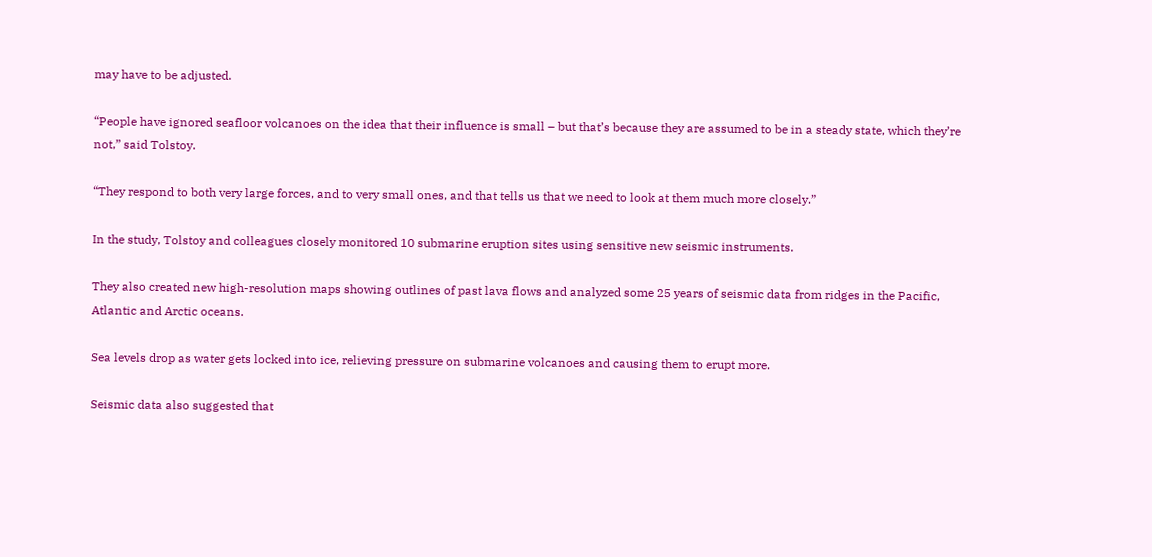may have to be adjusted.

“People have ignored seafloor volcanoes on the idea that their influence is small – but that’s because they are assumed to be in a steady state, which they’re not,” said Tolstoy.

“They respond to both very large forces, and to very small ones, and that tells us that we need to look at them much more closely.”

In the study, Tolstoy and colleagues closely monitored 10 submarine eruption sites using sensitive new seismic instruments.

They also created new high-resolution maps showing outlines of past lava flows and analyzed some 25 years of seismic data from ridges in the Pacific, Atlantic and Arctic oceans.

Sea levels drop as water gets locked into ice, relieving pressure on submarine volcanoes and causing them to erupt more.

Seismic data also suggested that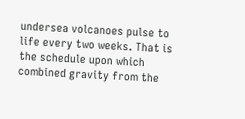undersea volcanoes pulse to life every two weeks. That is the schedule upon which combined gravity from the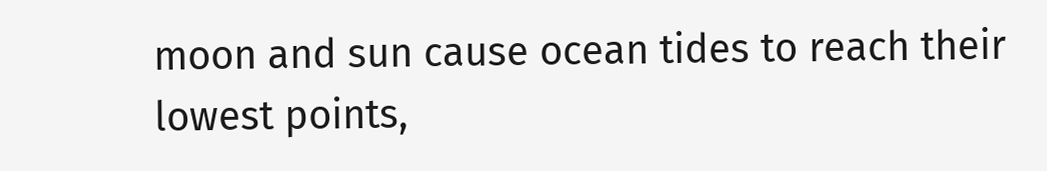moon and sun cause ocean tides to reach their lowest points,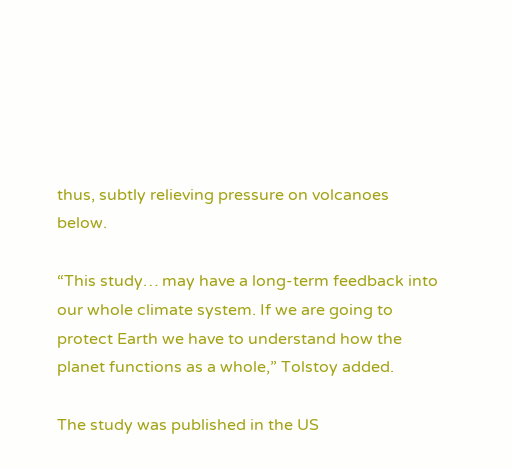thus, subtly relieving pressure on volcanoes below.

“This study… may have a long-term feedback into our whole climate system. If we are going to protect Earth we have to understand how the planet functions as a whole,” Tolstoy added.

The study was published in the US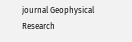journal Geophysical Research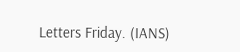Letters Friday. (IANS)